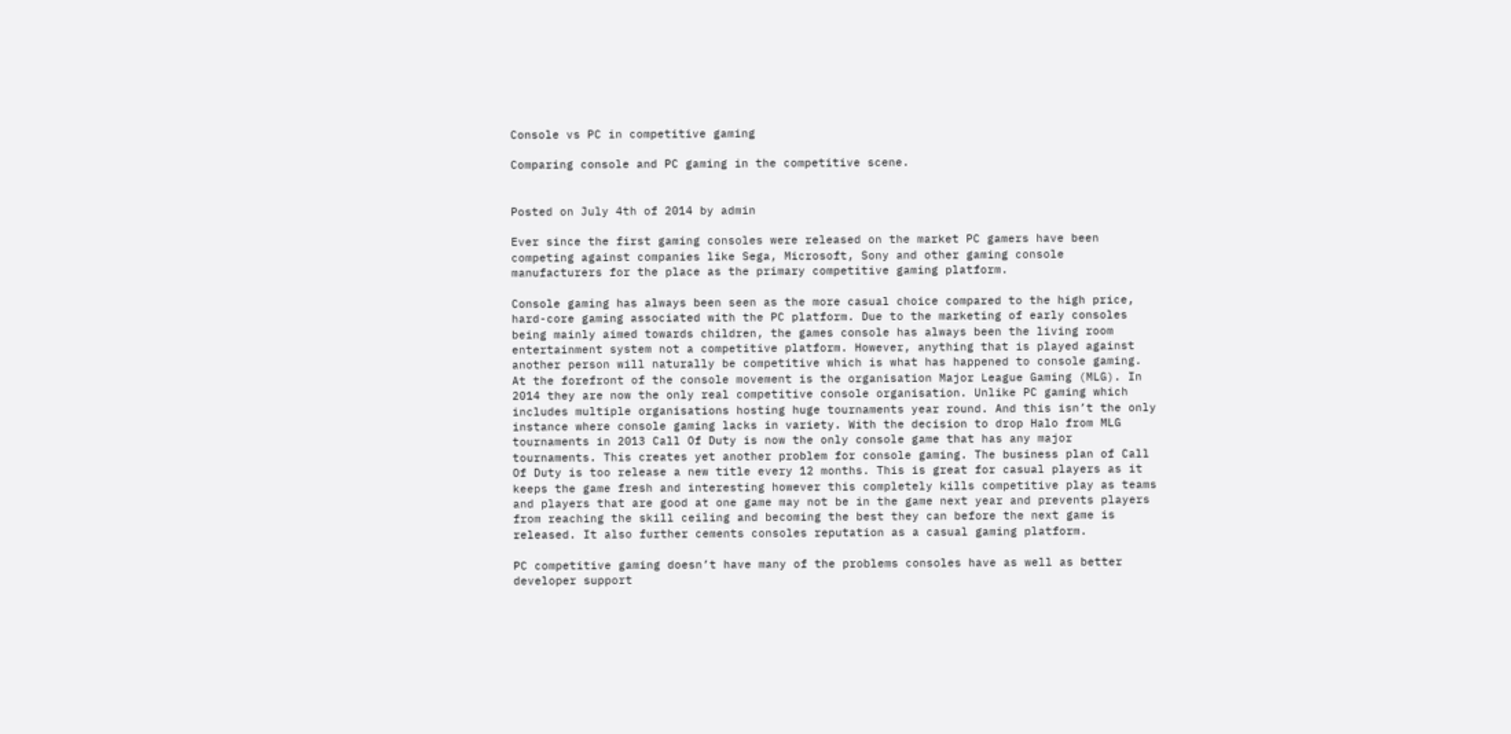Console vs PC in competitive gaming

Comparing console and PC gaming in the competitive scene.


Posted on July 4th of 2014 by admin

Ever since the first gaming consoles were released on the market PC gamers have been competing against companies like Sega, Microsoft, Sony and other gaming console manufacturers for the place as the primary competitive gaming platform.

Console gaming has always been seen as the more casual choice compared to the high price, hard-core gaming associated with the PC platform. Due to the marketing of early consoles being mainly aimed towards children, the games console has always been the living room entertainment system not a competitive platform. However, anything that is played against another person will naturally be competitive which is what has happened to console gaming. At the forefront of the console movement is the organisation Major League Gaming (MLG). In 2014 they are now the only real competitive console organisation. Unlike PC gaming which includes multiple organisations hosting huge tournaments year round. And this isn’t the only instance where console gaming lacks in variety. With the decision to drop Halo from MLG tournaments in 2013 Call Of Duty is now the only console game that has any major tournaments. This creates yet another problem for console gaming. The business plan of Call Of Duty is too release a new title every 12 months. This is great for casual players as it keeps the game fresh and interesting however this completely kills competitive play as teams and players that are good at one game may not be in the game next year and prevents players from reaching the skill ceiling and becoming the best they can before the next game is released. It also further cements consoles reputation as a casual gaming platform.

PC competitive gaming doesn’t have many of the problems consoles have as well as better developer support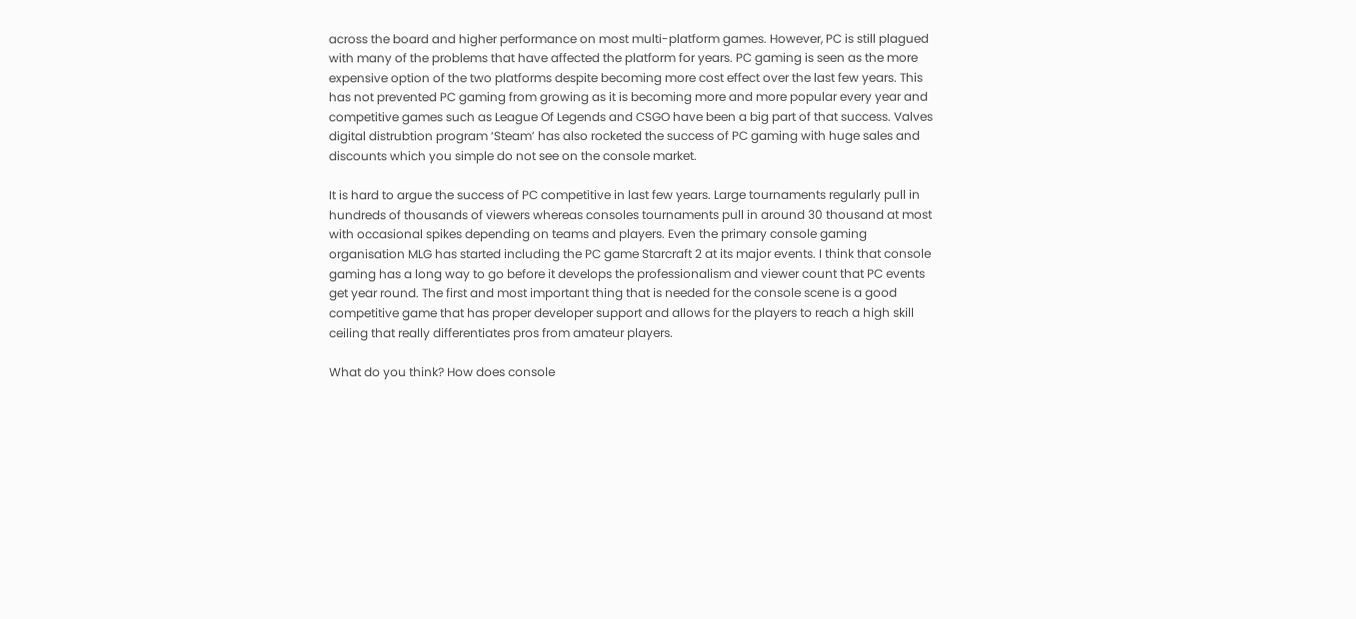across the board and higher performance on most multi-platform games. However, PC is still plagued with many of the problems that have affected the platform for years. PC gaming is seen as the more expensive option of the two platforms despite becoming more cost effect over the last few years. This has not prevented PC gaming from growing as it is becoming more and more popular every year and competitive games such as League Of Legends and CSGO have been a big part of that success. Valves digital distrubtion program ‘Steam’ has also rocketed the success of PC gaming with huge sales and discounts which you simple do not see on the console market.

It is hard to argue the success of PC competitive in last few years. Large tournaments regularly pull in hundreds of thousands of viewers whereas consoles tournaments pull in around 30 thousand at most with occasional spikes depending on teams and players. Even the primary console gaming organisation MLG has started including the PC game Starcraft 2 at its major events. I think that console gaming has a long way to go before it develops the professionalism and viewer count that PC events get year round. The first and most important thing that is needed for the console scene is a good competitive game that has proper developer support and allows for the players to reach a high skill ceiling that really differentiates pros from amateur players.

What do you think? How does console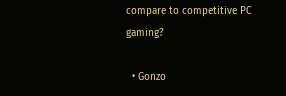compare to competitive PC gaming?

  • Gonzo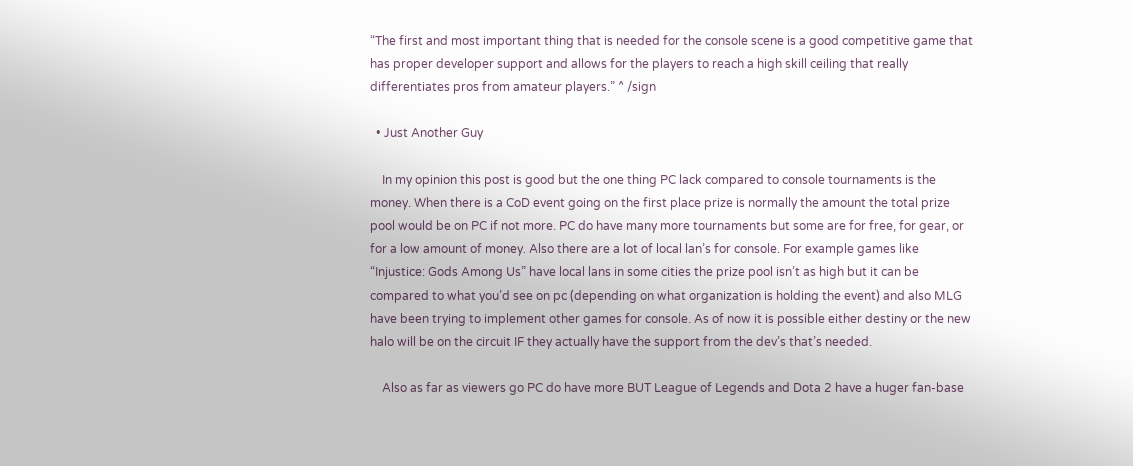“The first and most important thing that is needed for the console scene is a good competitive game that has proper developer support and allows for the players to reach a high skill ceiling that really differentiates pros from amateur players.” ^ /sign

  • Just Another Guy

    In my opinion this post is good but the one thing PC lack compared to console tournaments is the money. When there is a CoD event going on the first place prize is normally the amount the total prize pool would be on PC if not more. PC do have many more tournaments but some are for free, for gear, or for a low amount of money. Also there are a lot of local lan’s for console. For example games like “Injustice: Gods Among Us” have local lans in some cities the prize pool isn’t as high but it can be compared to what you’d see on pc (depending on what organization is holding the event) and also MLG have been trying to implement other games for console. As of now it is possible either destiny or the new halo will be on the circuit IF they actually have the support from the dev’s that’s needed.

    Also as far as viewers go PC do have more BUT League of Legends and Dota 2 have a huger fan-base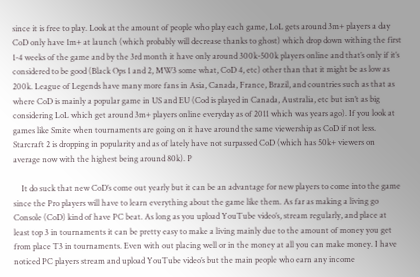since it is free to play. Look at the amount of people who play each game, LoL gets around 3m+ players a day CoD only have 1m+ at launch (which probably will decrease thanks to ghost) which drop down withing the first 1-4 weeks of the game and by the 3rd month it have only around 300k-500k players online and that’s only if it’s considered to be good (Black Ops 1 and 2, MW3 some what, CoD 4, etc) other than that it might be as low as 200k. League of Legends have many more fans in Asia, Canada, France, Brazil, and countries such as that as where CoD is mainly a popular game in US and EU (Cod is played in Canada, Australia, etc but isn’t as big considering LoL which get around 3m+ players online everyday as of 2011 which was years ago). If you look at games like Smite when tournaments are going on it have around the same viewership as CoD if not less. Starcraft 2 is dropping in popularity and as of lately have not surpassed CoD (which has 50k+ viewers on average now with the highest being around 80k). P

    It do suck that new CoD’s come out yearly but it can be an advantage for new players to come into the game since the Pro players will have to learn everything about the game like them. As far as making a living go Console (CoD) kind of have PC beat. As long as you upload YouTube video’s, stream regularly, and place at least top 3 in tournaments it can be pretty easy to make a living mainly due to the amount of money you get from place T3 in tournaments. Even with out placing well or in the money at all you can make money. I have noticed PC players stream and upload YouTube video’s but the main people who earn any income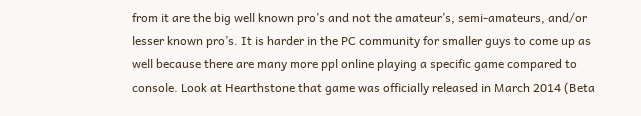from it are the big well known pro’s and not the amateur’s, semi-amateurs, and/or lesser known pro’s. It is harder in the PC community for smaller guys to come up as well because there are many more ppl online playing a specific game compared to console. Look at Hearthstone that game was officially released in March 2014 (Beta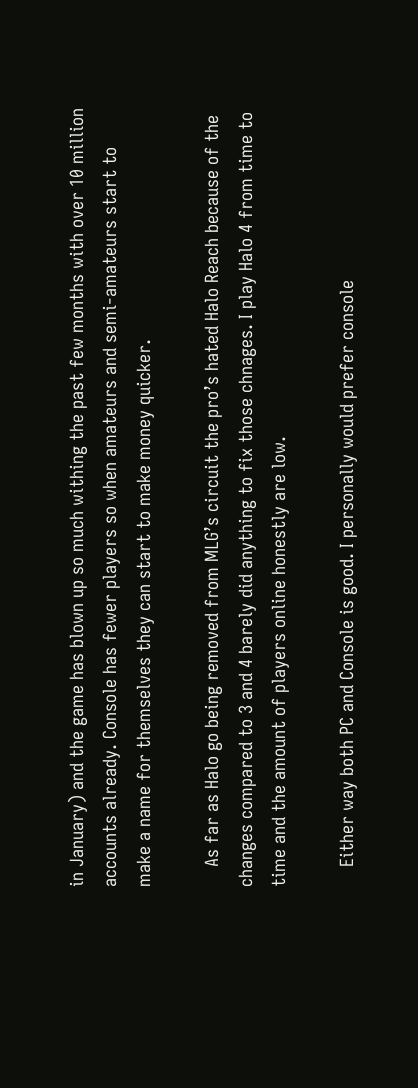in January) and the game has blown up so much withing the past few months with over 10 million accounts already. Console has fewer players so when amateurs and semi-amateurs start to make a name for themselves they can start to make money quicker.

    As far as Halo go being removed from MLG’s circuit the pro’s hated Halo Reach because of the changes compared to 3 and 4 barely did anything to fix those chnages. I play Halo 4 from time to time and the amount of players online honestly are low.

    Either way both PC and Console is good. I personally would prefer console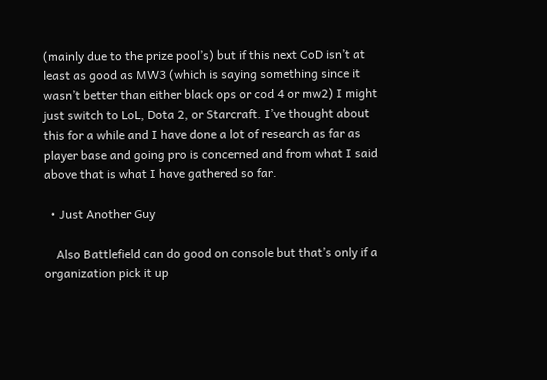(mainly due to the prize pool’s) but if this next CoD isn’t at least as good as MW3 (which is saying something since it wasn’t better than either black ops or cod 4 or mw2) I might just switch to LoL, Dota 2, or Starcraft. I’ve thought about this for a while and I have done a lot of research as far as player base and going pro is concerned and from what I said above that is what I have gathered so far.

  • Just Another Guy

    Also Battlefield can do good on console but that’s only if a organization pick it up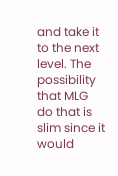and take it to the next level. The possibility that MLG do that is slim since it would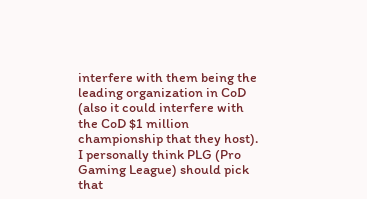interfere with them being the leading organization in CoD (also it could interfere with the CoD $1 million championship that they host). I personally think PLG (Pro Gaming League) should pick that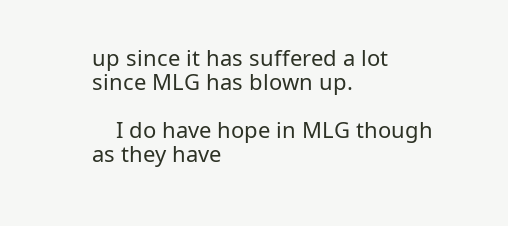up since it has suffered a lot since MLG has blown up.

    I do have hope in MLG though as they have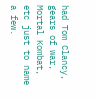had Tom Clancy, gears of war, Mortal Kombat, etc just to name a few.